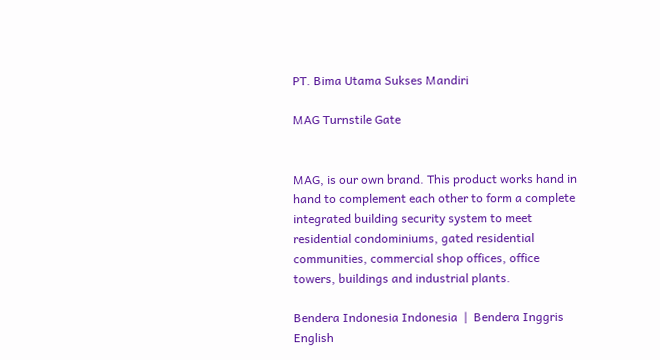PT. Bima Utama Sukses Mandiri

MAG Turnstile Gate


MAG, is our own brand. This product works hand in hand to complement each other to form a complete integrated building security system to meet residential condominiums, gated residential communities, commercial shop offices, office towers, buildings and industrial plants.

Bendera Indonesia Indonesia  |  Bendera Inggris English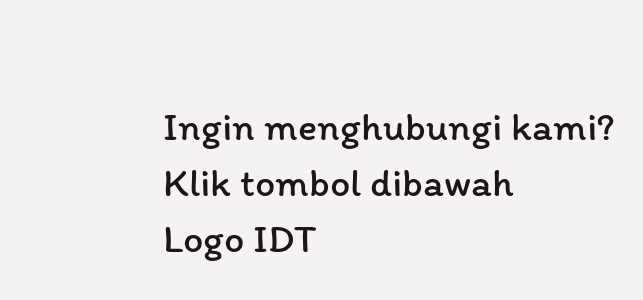Ingin menghubungi kami?
Klik tombol dibawah
Logo IDT